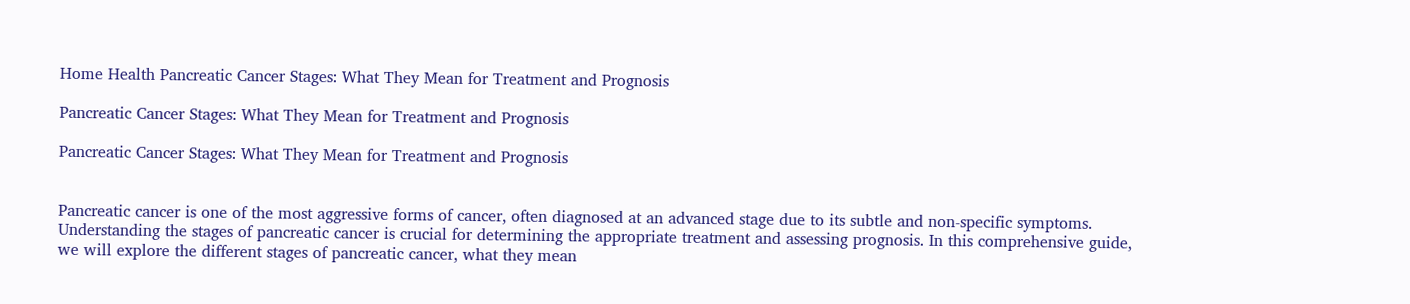Home Health Pancreatic Cancer Stages: What They Mean for Treatment and Prognosis

Pancreatic Cancer Stages: What They Mean for Treatment and Prognosis

Pancreatic Cancer Stages: What They Mean for Treatment and Prognosis


Pancreatic cancer is one of the most aggressive forms of cancer, often diagnosed at an advanced stage due to its subtle and non-specific symptoms. Understanding the stages of pancreatic cancer is crucial for determining the appropriate treatment and assessing prognosis. In this comprehensive guide, we will explore the different stages of pancreatic cancer, what they mean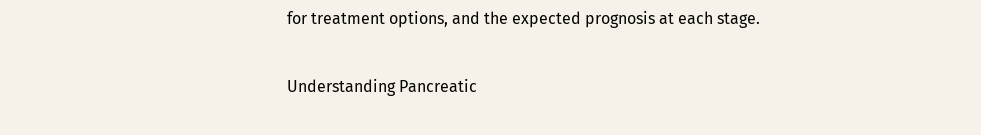for treatment options, and the expected prognosis at each stage.

Understanding Pancreatic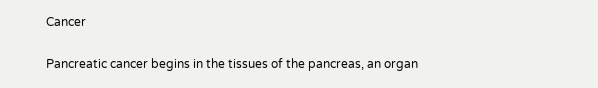Cancer

Pancreatic cancer begins in the tissues of the pancreas, an organ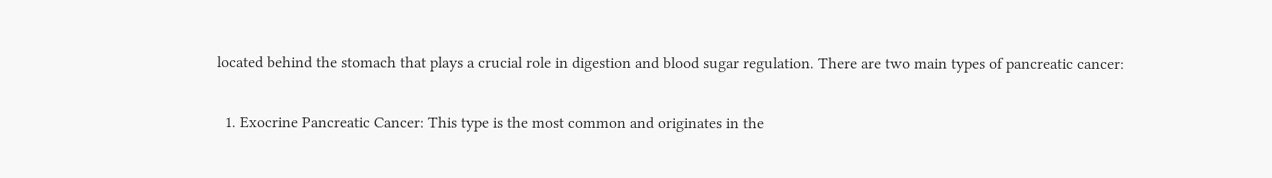located behind the stomach that plays a crucial role in digestion and blood sugar regulation. There are two main types of pancreatic cancer:

  1. Exocrine Pancreatic Cancer: This type is the most common and originates in the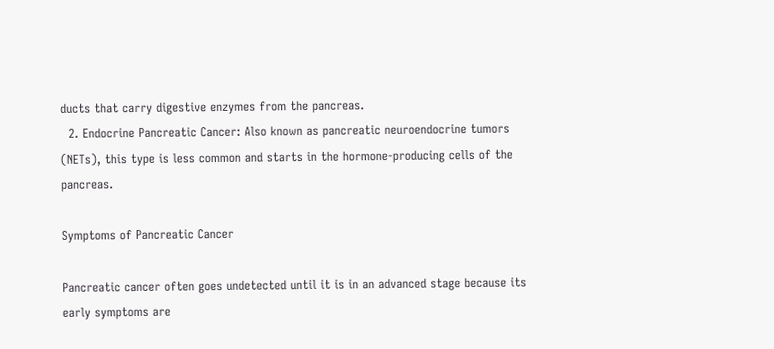ducts that carry digestive enzymes from the pancreas.
  2. Endocrine Pancreatic Cancer: Also known as pancreatic neuroendocrine tumors (NETs), this type is less common and starts in the hormone-producing cells of the pancreas.

Symptoms of Pancreatic Cancer

Pancreatic cancer often goes undetected until it is in an advanced stage because its early symptoms are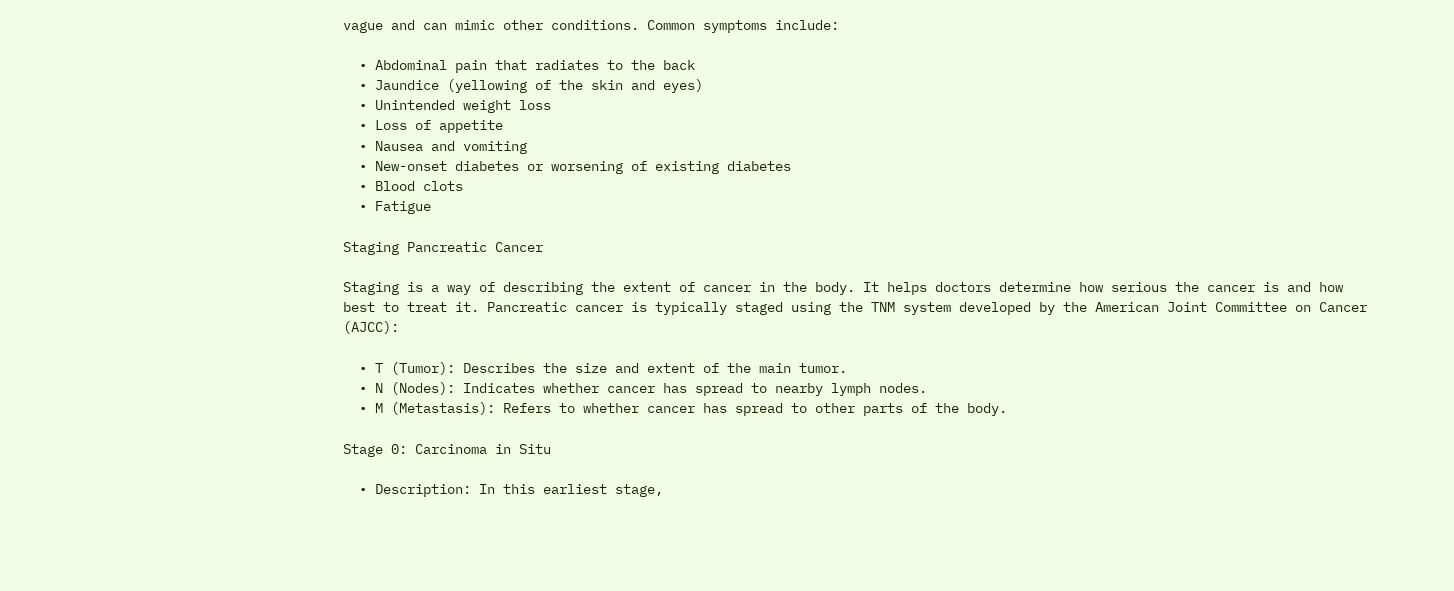vague and can mimic other conditions. Common symptoms include:

  • Abdominal pain that radiates to the back
  • Jaundice (yellowing of the skin and eyes)
  • Unintended weight loss
  • Loss of appetite
  • Nausea and vomiting
  • New-onset diabetes or worsening of existing diabetes
  • Blood clots
  • Fatigue

Staging Pancreatic Cancer

Staging is a way of describing the extent of cancer in the body. It helps doctors determine how serious the cancer is and how best to treat it. Pancreatic cancer is typically staged using the TNM system developed by the American Joint Committee on Cancer (AJCC):

  • T (Tumor): Describes the size and extent of the main tumor.
  • N (Nodes): Indicates whether cancer has spread to nearby lymph nodes.
  • M (Metastasis): Refers to whether cancer has spread to other parts of the body.

Stage 0: Carcinoma in Situ

  • Description: In this earliest stage,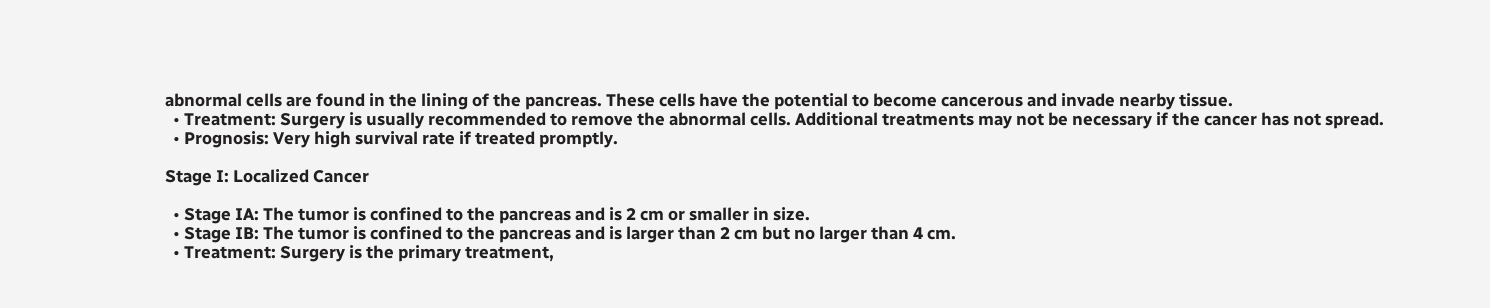abnormal cells are found in the lining of the pancreas. These cells have the potential to become cancerous and invade nearby tissue.
  • Treatment: Surgery is usually recommended to remove the abnormal cells. Additional treatments may not be necessary if the cancer has not spread.
  • Prognosis: Very high survival rate if treated promptly.

Stage I: Localized Cancer

  • Stage IA: The tumor is confined to the pancreas and is 2 cm or smaller in size.
  • Stage IB: The tumor is confined to the pancreas and is larger than 2 cm but no larger than 4 cm.
  • Treatment: Surgery is the primary treatment,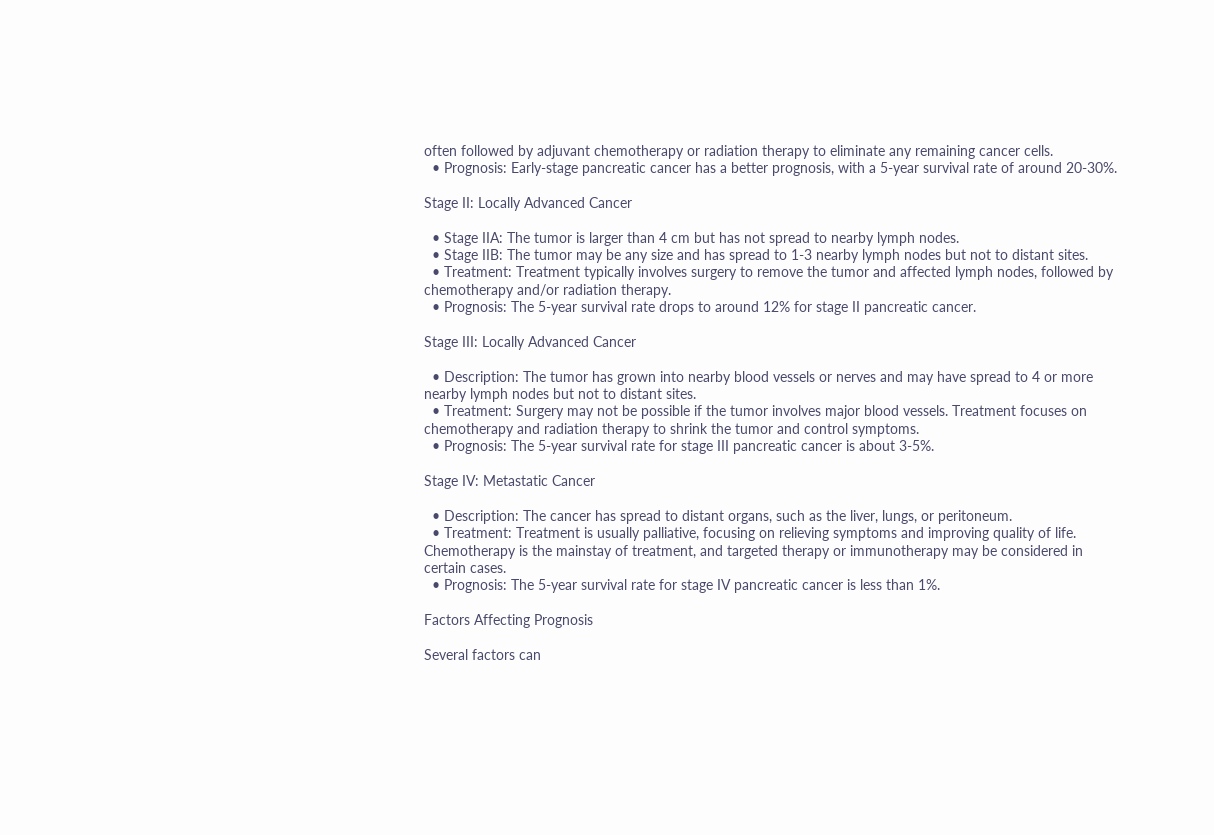often followed by adjuvant chemotherapy or radiation therapy to eliminate any remaining cancer cells.
  • Prognosis: Early-stage pancreatic cancer has a better prognosis, with a 5-year survival rate of around 20-30%.

Stage II: Locally Advanced Cancer

  • Stage IIA: The tumor is larger than 4 cm but has not spread to nearby lymph nodes.
  • Stage IIB: The tumor may be any size and has spread to 1-3 nearby lymph nodes but not to distant sites.
  • Treatment: Treatment typically involves surgery to remove the tumor and affected lymph nodes, followed by chemotherapy and/or radiation therapy.
  • Prognosis: The 5-year survival rate drops to around 12% for stage II pancreatic cancer.

Stage III: Locally Advanced Cancer

  • Description: The tumor has grown into nearby blood vessels or nerves and may have spread to 4 or more nearby lymph nodes but not to distant sites.
  • Treatment: Surgery may not be possible if the tumor involves major blood vessels. Treatment focuses on chemotherapy and radiation therapy to shrink the tumor and control symptoms.
  • Prognosis: The 5-year survival rate for stage III pancreatic cancer is about 3-5%.

Stage IV: Metastatic Cancer

  • Description: The cancer has spread to distant organs, such as the liver, lungs, or peritoneum.
  • Treatment: Treatment is usually palliative, focusing on relieving symptoms and improving quality of life. Chemotherapy is the mainstay of treatment, and targeted therapy or immunotherapy may be considered in certain cases.
  • Prognosis: The 5-year survival rate for stage IV pancreatic cancer is less than 1%.

Factors Affecting Prognosis

Several factors can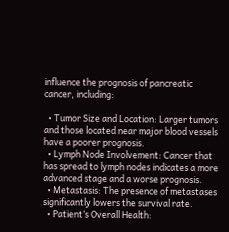influence the prognosis of pancreatic cancer, including:

  • Tumor Size and Location: Larger tumors and those located near major blood vessels have a poorer prognosis.
  • Lymph Node Involvement: Cancer that has spread to lymph nodes indicates a more advanced stage and a worse prognosis.
  • Metastasis: The presence of metastases significantly lowers the survival rate.
  • Patient’s Overall Health: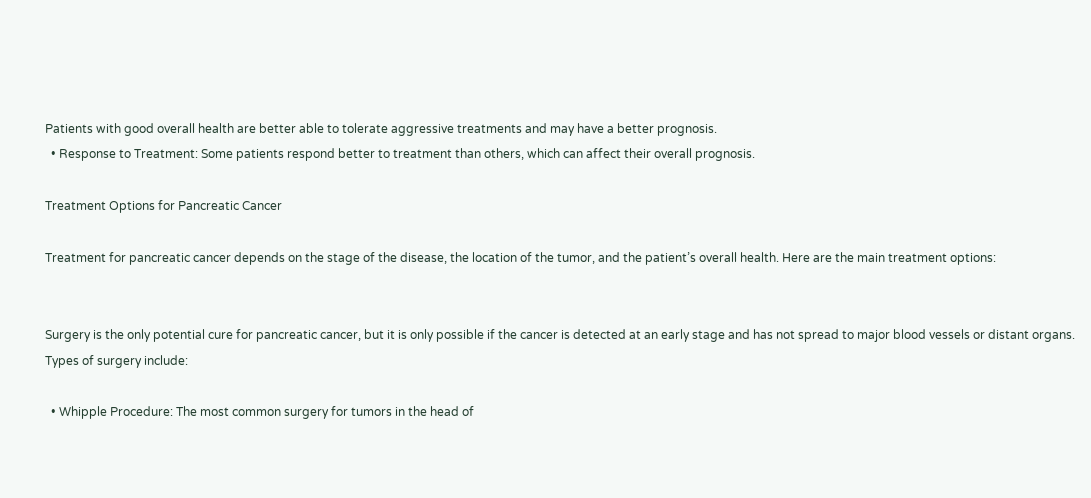Patients with good overall health are better able to tolerate aggressive treatments and may have a better prognosis.
  • Response to Treatment: Some patients respond better to treatment than others, which can affect their overall prognosis.

Treatment Options for Pancreatic Cancer

Treatment for pancreatic cancer depends on the stage of the disease, the location of the tumor, and the patient’s overall health. Here are the main treatment options:


Surgery is the only potential cure for pancreatic cancer, but it is only possible if the cancer is detected at an early stage and has not spread to major blood vessels or distant organs. Types of surgery include:

  • Whipple Procedure: The most common surgery for tumors in the head of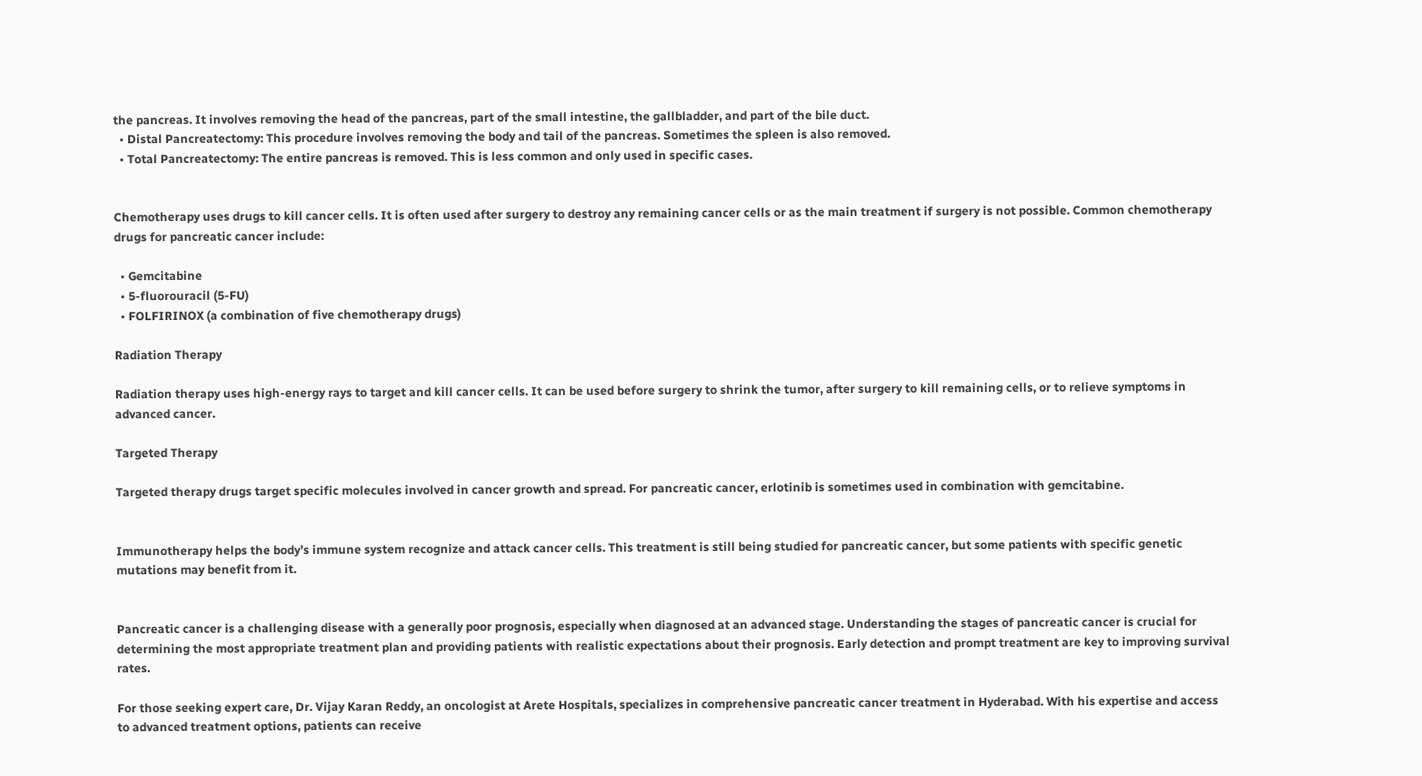the pancreas. It involves removing the head of the pancreas, part of the small intestine, the gallbladder, and part of the bile duct.
  • Distal Pancreatectomy: This procedure involves removing the body and tail of the pancreas. Sometimes the spleen is also removed.
  • Total Pancreatectomy: The entire pancreas is removed. This is less common and only used in specific cases.


Chemotherapy uses drugs to kill cancer cells. It is often used after surgery to destroy any remaining cancer cells or as the main treatment if surgery is not possible. Common chemotherapy drugs for pancreatic cancer include:

  • Gemcitabine
  • 5-fluorouracil (5-FU)
  • FOLFIRINOX (a combination of five chemotherapy drugs)

Radiation Therapy

Radiation therapy uses high-energy rays to target and kill cancer cells. It can be used before surgery to shrink the tumor, after surgery to kill remaining cells, or to relieve symptoms in advanced cancer.

Targeted Therapy

Targeted therapy drugs target specific molecules involved in cancer growth and spread. For pancreatic cancer, erlotinib is sometimes used in combination with gemcitabine.


Immunotherapy helps the body’s immune system recognize and attack cancer cells. This treatment is still being studied for pancreatic cancer, but some patients with specific genetic mutations may benefit from it.


Pancreatic cancer is a challenging disease with a generally poor prognosis, especially when diagnosed at an advanced stage. Understanding the stages of pancreatic cancer is crucial for determining the most appropriate treatment plan and providing patients with realistic expectations about their prognosis. Early detection and prompt treatment are key to improving survival rates.

For those seeking expert care, Dr. Vijay Karan Reddy, an oncologist at Arete Hospitals, specializes in comprehensive pancreatic cancer treatment in Hyderabad. With his expertise and access to advanced treatment options, patients can receive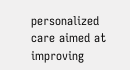personalized care aimed at improving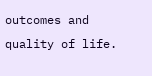outcomes and quality of life.